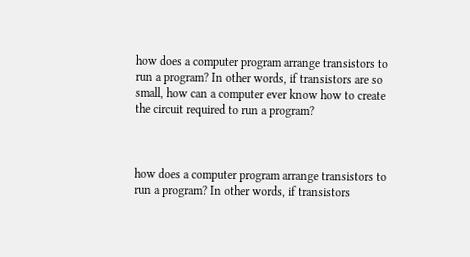how does a computer program arrange transistors to run a program? In other words, if transistors are so small, how can a computer ever know how to create the circuit required to run a program?



how does a computer program arrange transistors to run a program? In other words, if transistors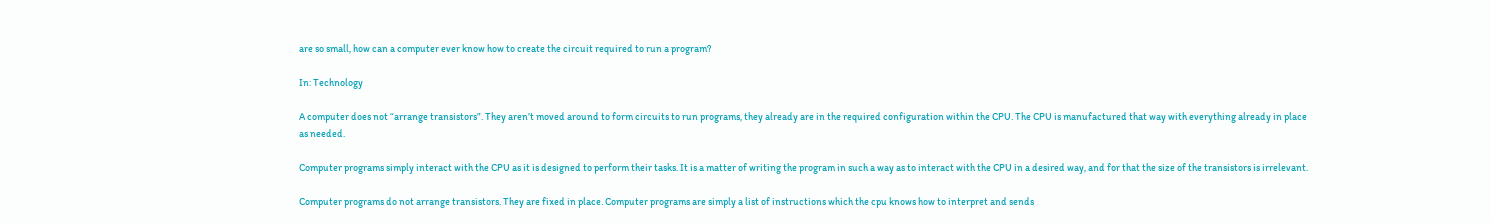are so small, how can a computer ever know how to create the circuit required to run a program?

In: Technology

A computer does not “arrange transistors”. They aren’t moved around to form circuits to run programs, they already are in the required configuration within the CPU. The CPU is manufactured that way with everything already in place as needed.

Computer programs simply interact with the CPU as it is designed to perform their tasks. It is a matter of writing the program in such a way as to interact with the CPU in a desired way, and for that the size of the transistors is irrelevant.

Computer programs do not arrange transistors. They are fixed in place. Computer programs are simply a list of instructions which the cpu knows how to interpret and sends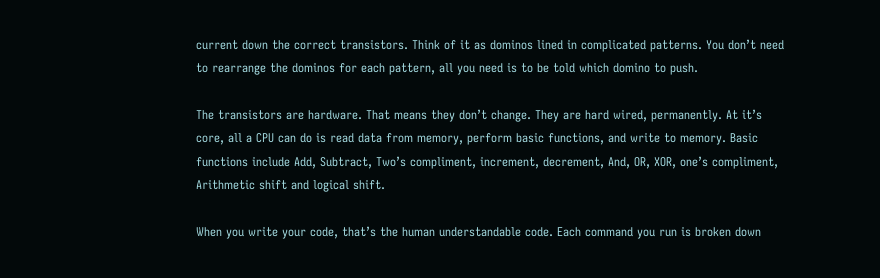current down the correct transistors. Think of it as dominos lined in complicated patterns. You don’t need to rearrange the dominos for each pattern, all you need is to be told which domino to push.

The transistors are hardware. That means they don’t change. They are hard wired, permanently. At it’s core, all a CPU can do is read data from memory, perform basic functions, and write to memory. Basic functions include Add, Subtract, Two’s compliment, increment, decrement, And, OR, XOR, one’s compliment, Arithmetic shift and logical shift.

When you write your code, that’s the human understandable code. Each command you run is broken down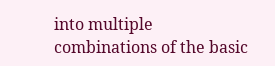into multiple combinations of the basic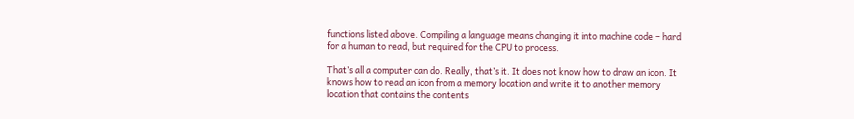functions listed above. Compiling a language means changing it into machine code – hard for a human to read, but required for the CPU to process.

That’s all a computer can do. Really, that’s it. It does not know how to draw an icon. It knows how to read an icon from a memory location and write it to another memory location that contains the contents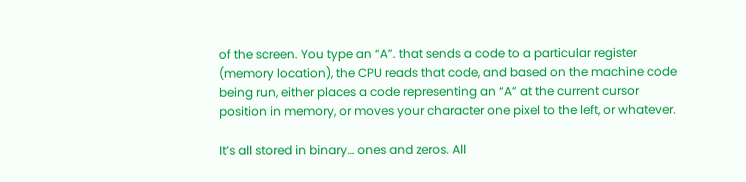of the screen. You type an “A”. that sends a code to a particular register (memory location), the CPU reads that code, and based on the machine code being run, either places a code representing an “A” at the current cursor position in memory, or moves your character one pixel to the left, or whatever.

It’s all stored in binary… ones and zeros. All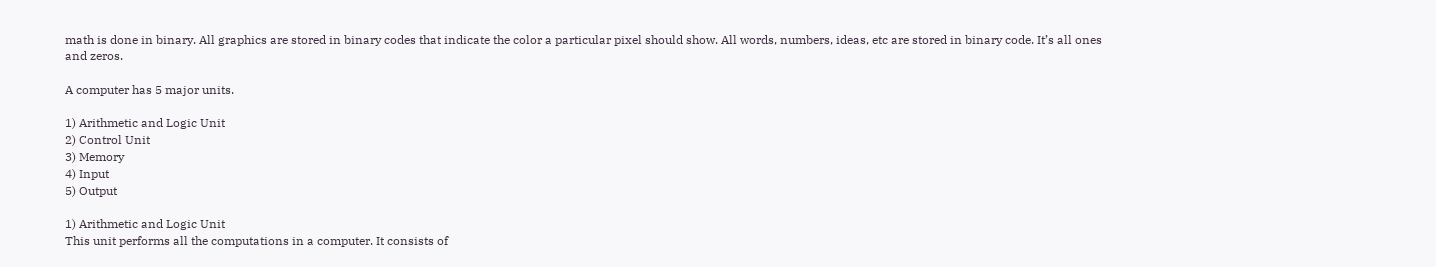math is done in binary. All graphics are stored in binary codes that indicate the color a particular pixel should show. All words, numbers, ideas, etc are stored in binary code. It’s all ones and zeros.

A computer has 5 major units.

1) Arithmetic and Logic Unit
2) Control Unit
3) Memory
4) Input
5) Output

1) Arithmetic and Logic Unit
This unit performs all the computations in a computer. It consists of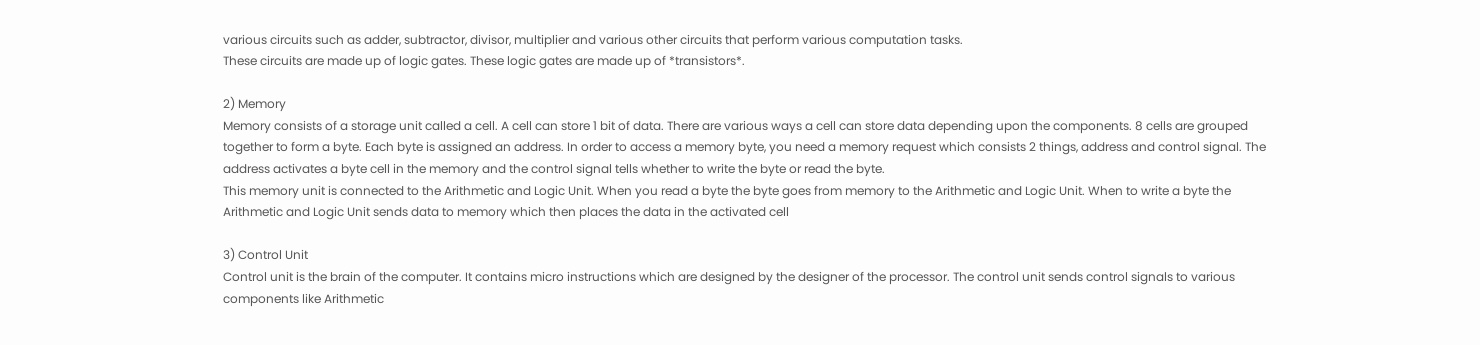various circuits such as adder, subtractor, divisor, multiplier and various other circuits that perform various computation tasks.
These circuits are made up of logic gates. These logic gates are made up of *transistors*.

2) Memory
Memory consists of a storage unit called a cell. A cell can store 1 bit of data. There are various ways a cell can store data depending upon the components. 8 cells are grouped together to form a byte. Each byte is assigned an address. In order to access a memory byte, you need a memory request which consists 2 things, address and control signal. The address activates a byte cell in the memory and the control signal tells whether to write the byte or read the byte.
This memory unit is connected to the Arithmetic and Logic Unit. When you read a byte the byte goes from memory to the Arithmetic and Logic Unit. When to write a byte the Arithmetic and Logic Unit sends data to memory which then places the data in the activated cell

3) Control Unit
Control unit is the brain of the computer. It contains micro instructions which are designed by the designer of the processor. The control unit sends control signals to various components like Arithmetic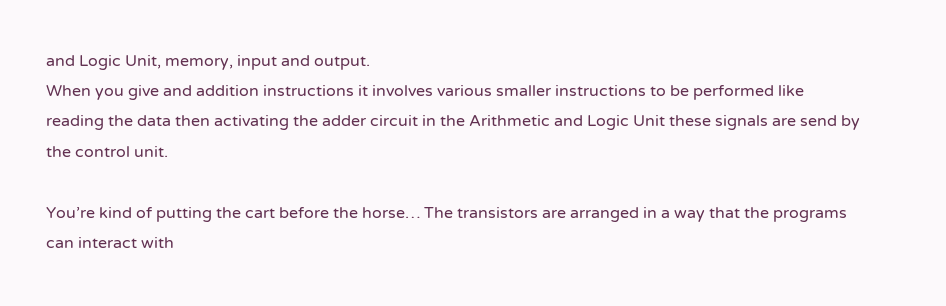and Logic Unit, memory, input and output.
When you give and addition instructions it involves various smaller instructions to be performed like reading the data then activating the adder circuit in the Arithmetic and Logic Unit these signals are send by the control unit.

You’re kind of putting the cart before the horse… The transistors are arranged in a way that the programs can interact with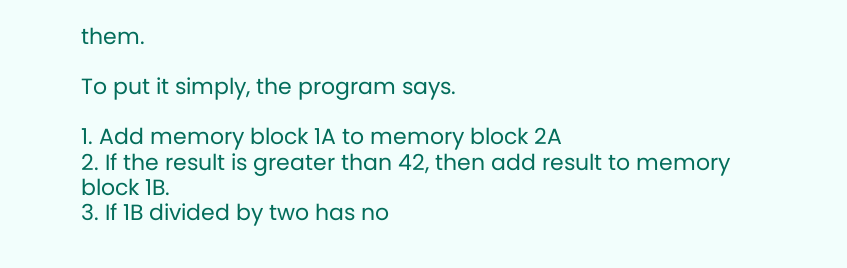them.

To put it simply, the program says.

1. Add memory block 1A to memory block 2A
2. If the result is greater than 42, then add result to memory block 1B.
3. If 1B divided by two has no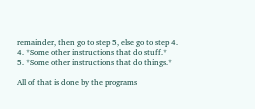remainder, then go to step 5, else go to step 4.
4. *Some other instructions that do stuff.*
5. *Some other instructions that do things.*

All of that is done by the programs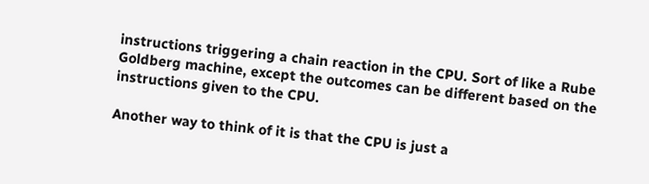instructions triggering a chain reaction in the CPU. Sort of like a Rube Goldberg machine, except the outcomes can be different based on the instructions given to the CPU.

Another way to think of it is that the CPU is just a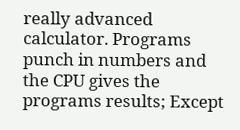really advanced calculator. Programs punch in numbers and the CPU gives the programs results; Except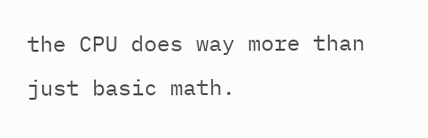the CPU does way more than just basic math.